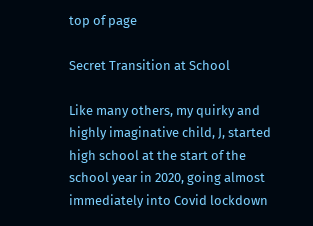top of page

Secret Transition at School

Like many others, my quirky and highly imaginative child, J, started high school at the start of the school year in 2020, going almost immediately into Covid lockdown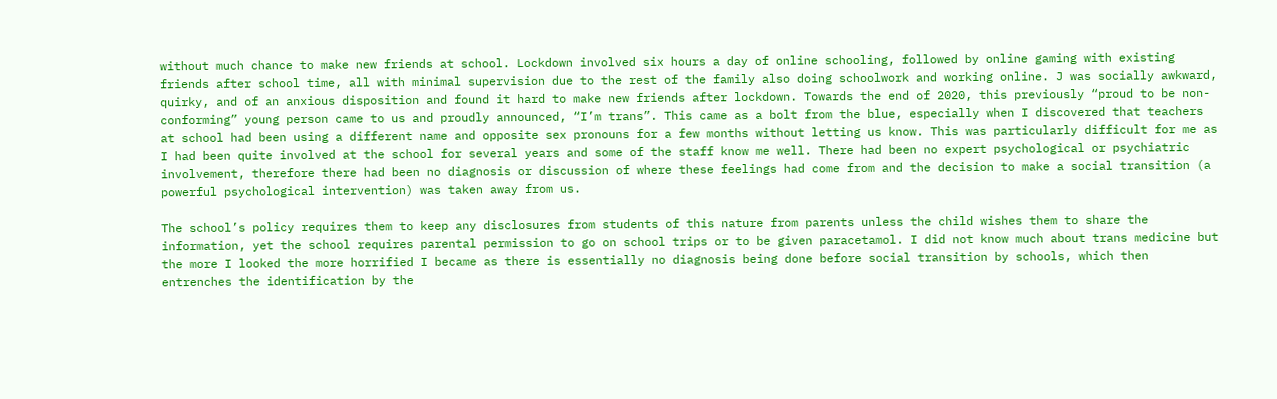without much chance to make new friends at school. Lockdown involved six hours a day of online schooling, followed by online gaming with existing friends after school time, all with minimal supervision due to the rest of the family also doing schoolwork and working online. J was socially awkward, quirky, and of an anxious disposition and found it hard to make new friends after lockdown. Towards the end of 2020, this previously “proud to be non-conforming” young person came to us and proudly announced, “I’m trans”. This came as a bolt from the blue, especially when I discovered that teachers at school had been using a different name and opposite sex pronouns for a few months without letting us know. This was particularly difficult for me as I had been quite involved at the school for several years and some of the staff know me well. There had been no expert psychological or psychiatric involvement, therefore there had been no diagnosis or discussion of where these feelings had come from and the decision to make a social transition (a powerful psychological intervention) was taken away from us.

The school’s policy requires them to keep any disclosures from students of this nature from parents unless the child wishes them to share the information, yet the school requires parental permission to go on school trips or to be given paracetamol. I did not know much about trans medicine but the more I looked the more horrified I became as there is essentially no diagnosis being done before social transition by schools, which then entrenches the identification by the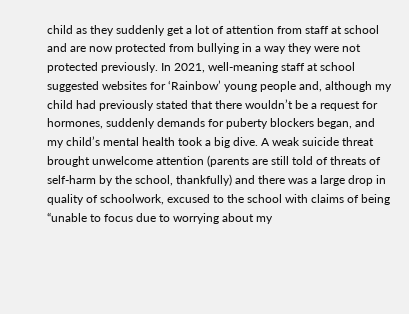child as they suddenly get a lot of attention from staff at school and are now protected from bullying in a way they were not protected previously. In 2021, well-meaning staff at school suggested websites for ‘Rainbow’ young people and, although my child had previously stated that there wouldn’t be a request for hormones, suddenly demands for puberty blockers began, and my child’s mental health took a big dive. A weak suicide threat brought unwelcome attention (parents are still told of threats of self-harm by the school, thankfully) and there was a large drop in quality of schoolwork, excused to the school with claims of being “unable to focus due to worrying about my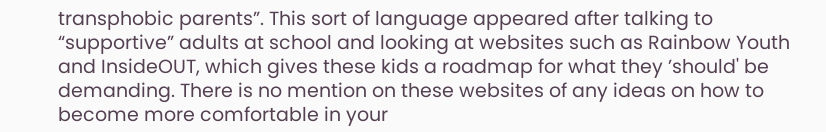transphobic parents”. This sort of language appeared after talking to “supportive” adults at school and looking at websites such as Rainbow Youth and InsideOUT, which gives these kids a roadmap for what they ’should' be demanding. There is no mention on these websites of any ideas on how to become more comfortable in your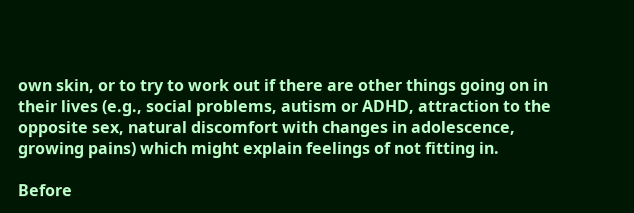own skin, or to try to work out if there are other things going on in their lives (e.g., social problems, autism or ADHD, attraction to the opposite sex, natural discomfort with changes in adolescence, growing pains) which might explain feelings of not fitting in.

Before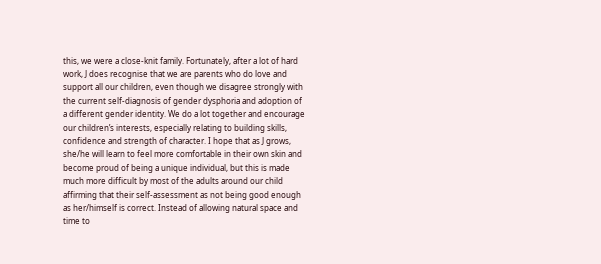this, we were a close-knit family. Fortunately, after a lot of hard work, J does recognise that we are parents who do love and support all our children, even though we disagree strongly with the current self-diagnosis of gender dysphoria and adoption of a different gender identity. We do a lot together and encourage our children’s interests, especially relating to building skills, confidence and strength of character. I hope that as J grows, she/he will learn to feel more comfortable in their own skin and become proud of being a unique individual, but this is made much more difficult by most of the adults around our child affirming that their self-assessment as not being good enough as her/himself is correct. Instead of allowing natural space and time to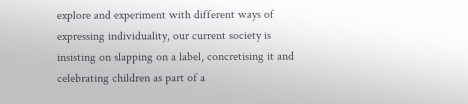explore and experiment with different ways of expressing individuality, our current society is insisting on slapping on a label, concretising it and celebrating children as part of a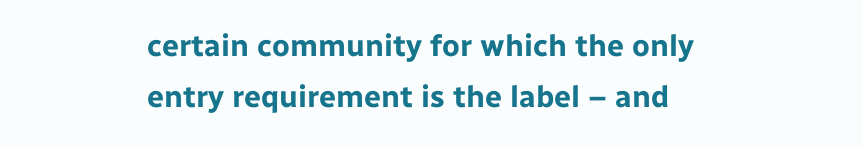certain community for which the only entry requirement is the label – and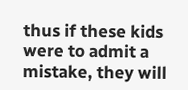thus if these kids were to admit a mistake, they will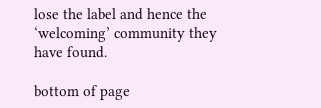lose the label and hence the ‘welcoming’ community they have found.

bottom of page